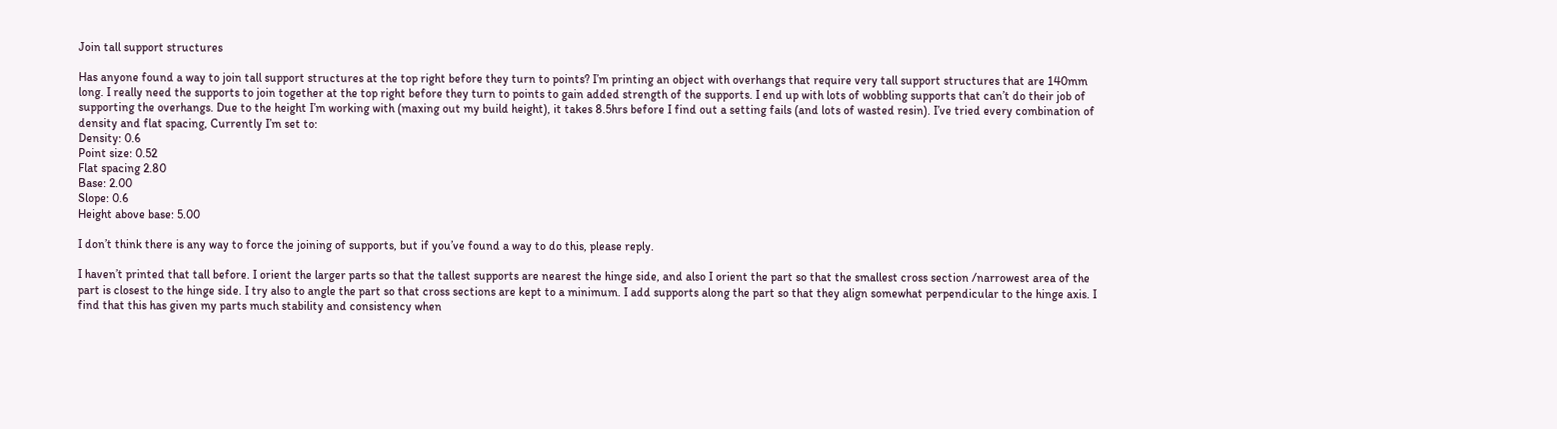Join tall support structures

Has anyone found a way to join tall support structures at the top right before they turn to points? I’m printing an object with overhangs that require very tall support structures that are 140mm long. I really need the supports to join together at the top right before they turn to points to gain added strength of the supports. I end up with lots of wobbling supports that can’t do their job of supporting the overhangs. Due to the height I’m working with (maxing out my build height), it takes 8.5hrs before I find out a setting fails (and lots of wasted resin). I’ve tried every combination of density and flat spacing, Currently I’m set to:
Density: 0.6
Point size: 0.52
Flat spacing 2.80
Base: 2.00
Slope: 0.6
Height above base: 5.00

I don’t think there is any way to force the joining of supports, but if you’ve found a way to do this, please reply.

I haven’t printed that tall before. I orient the larger parts so that the tallest supports are nearest the hinge side, and also I orient the part so that the smallest cross section /narrowest area of the part is closest to the hinge side. I try also to angle the part so that cross sections are kept to a minimum. I add supports along the part so that they align somewhat perpendicular to the hinge axis. I find that this has given my parts much stability and consistency when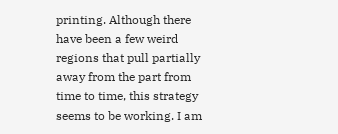printing. Although there have been a few weird regions that pull partially away from the part from time to time, this strategy seems to be working. I am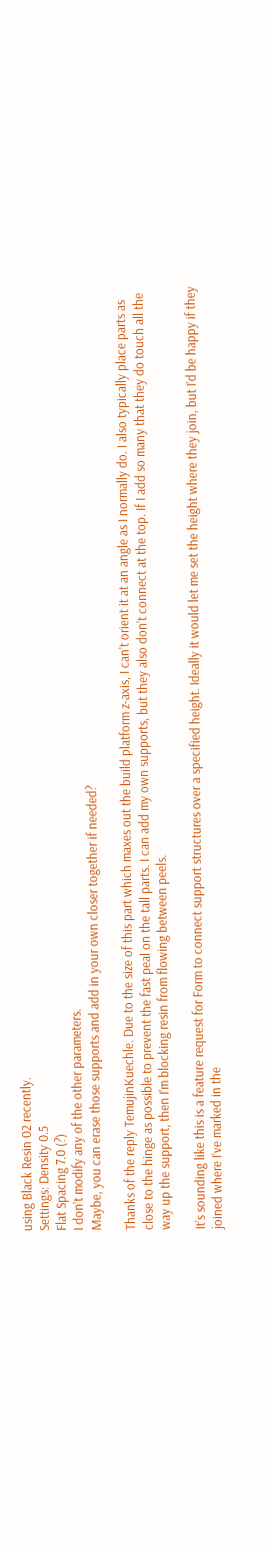using Black Resin 02 recently.
Settings: Density 0.5
Flat Spacing 7.0 (?)
I don’t modify any of the other parameters.
Maybe, you can erase those supports and add in your own closer together if needed?

Thanks of the reply TemujinKuechle. Due to the size of this part which maxes out the build platform z-axis, I can’t orient it at an angle as I normally do. I also typically place parts as close to the hinge as possible to prevent the fast peal on the tall parts. I can add my own supports, but they also don’t connect at the top. If I add so many that they do touch all the way up the support, then I’m blocking resin from flowing between peels.

It’s sounding like this is a feature request for Form to connect support structures over a specified height. Ideally it would let me set the height where they join, but I’d be happy if they joined where I’ve marked in the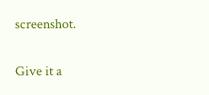screenshot.

Give it a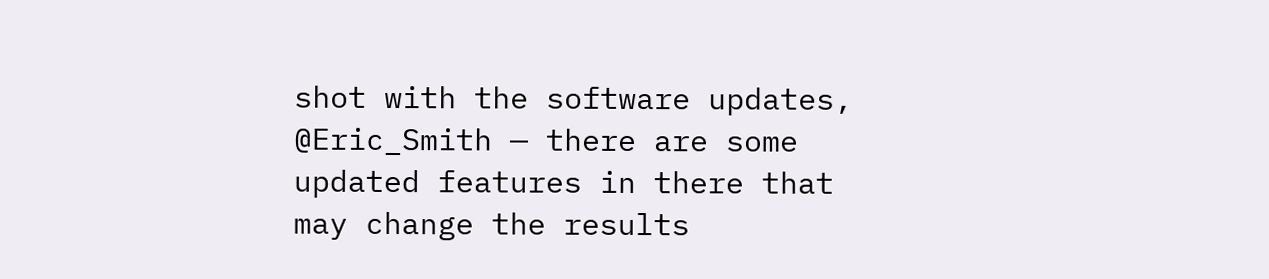shot with the software updates, @Eric_Smith — there are some updated features in there that may change the results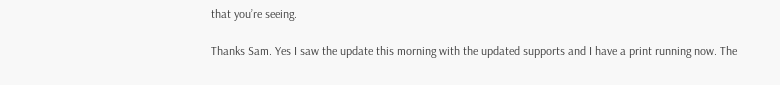that you’re seeing.

Thanks Sam. Yes I saw the update this morning with the updated supports and I have a print running now. The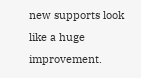new supports look like a huge improvement.